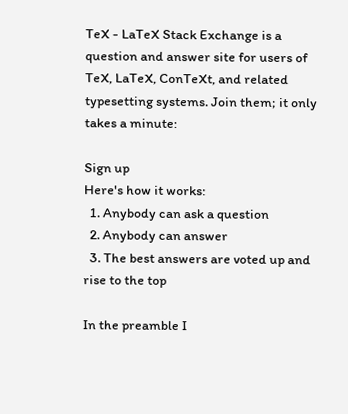TeX - LaTeX Stack Exchange is a question and answer site for users of TeX, LaTeX, ConTeXt, and related typesetting systems. Join them; it only takes a minute:

Sign up
Here's how it works:
  1. Anybody can ask a question
  2. Anybody can answer
  3. The best answers are voted up and rise to the top

In the preamble I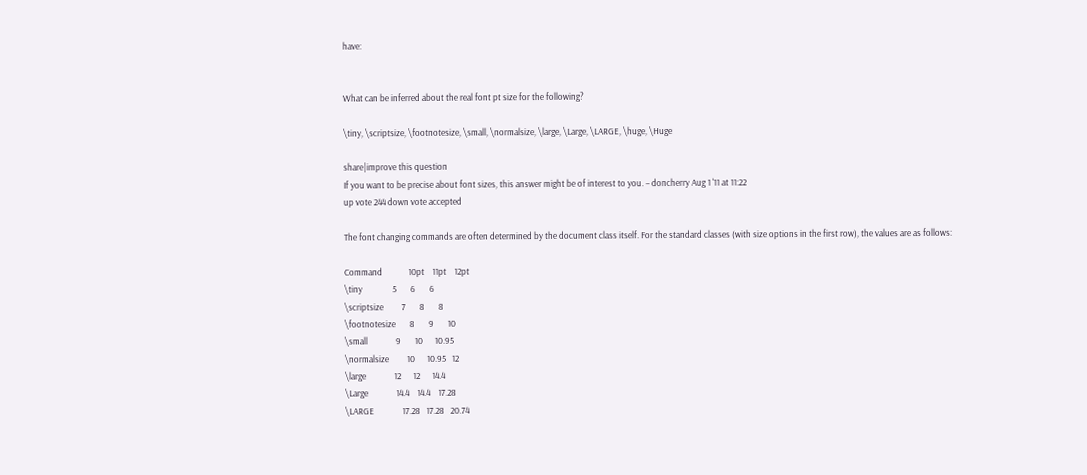have:


What can be inferred about the real font pt size for the following?

\tiny, \scriptsize, \footnotesize, \small, \normalsize, \large, \Large, \LARGE, \huge, \Huge

share|improve this question
If you want to be precise about font sizes, this answer might be of interest to you. – doncherry Aug 1 '11 at 11:22
up vote 244 down vote accepted

The font changing commands are often determined by the document class itself. For the standard classes (with size options in the first row), the values are as follows:

Command             10pt    11pt    12pt
\tiny               5       6       6
\scriptsize         7       8       8
\footnotesize       8       9       10
\small              9       10      10.95
\normalsize         10      10.95   12
\large              12      12      14.4
\Large              14.4    14.4    17.28
\LARGE              17.28   17.28   20.74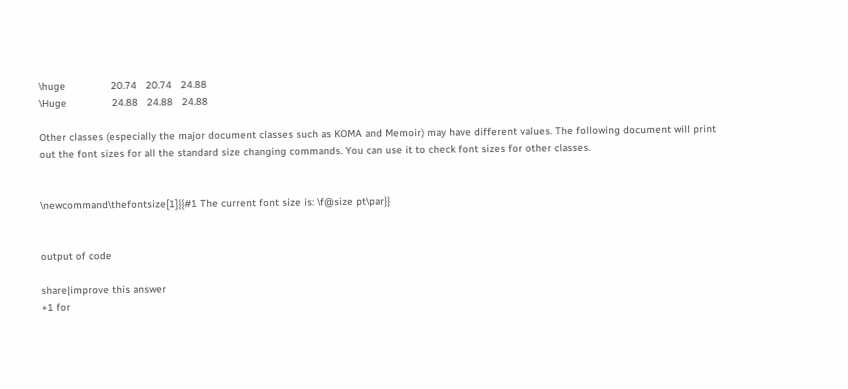\huge               20.74   20.74   24.88
\Huge               24.88   24.88   24.88

Other classes (especially the major document classes such as KOMA and Memoir) may have different values. The following document will print out the font sizes for all the standard size changing commands. You can use it to check font sizes for other classes.


\newcommand\thefontsize[1]{{#1 The current font size is: \f@size pt\par}}


output of code

share|improve this answer
+1 for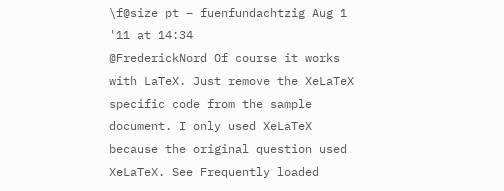\f@size pt – fuenfundachtzig Aug 1 '11 at 14:34
@FrederickNord Of course it works with LaTeX. Just remove the XeLaTeX specific code from the sample document. I only used XeLaTeX because the original question used XeLaTeX. See Frequently loaded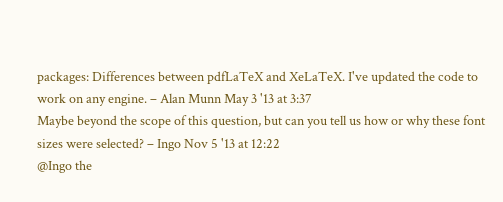packages: Differences between pdfLaTeX and XeLaTeX. I've updated the code to work on any engine. – Alan Munn May 3 '13 at 3:37
Maybe beyond the scope of this question, but can you tell us how or why these font sizes were selected? – Ingo Nov 5 '13 at 12:22
@Ingo the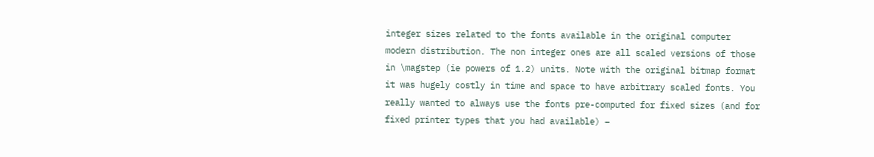integer sizes related to the fonts available in the original computer modern distribution. The non integer ones are all scaled versions of those in \magstep (ie powers of 1.2) units. Note with the original bitmap format it was hugely costly in time and space to have arbitrary scaled fonts. You really wanted to always use the fonts pre-computed for fixed sizes (and for fixed printer types that you had available) –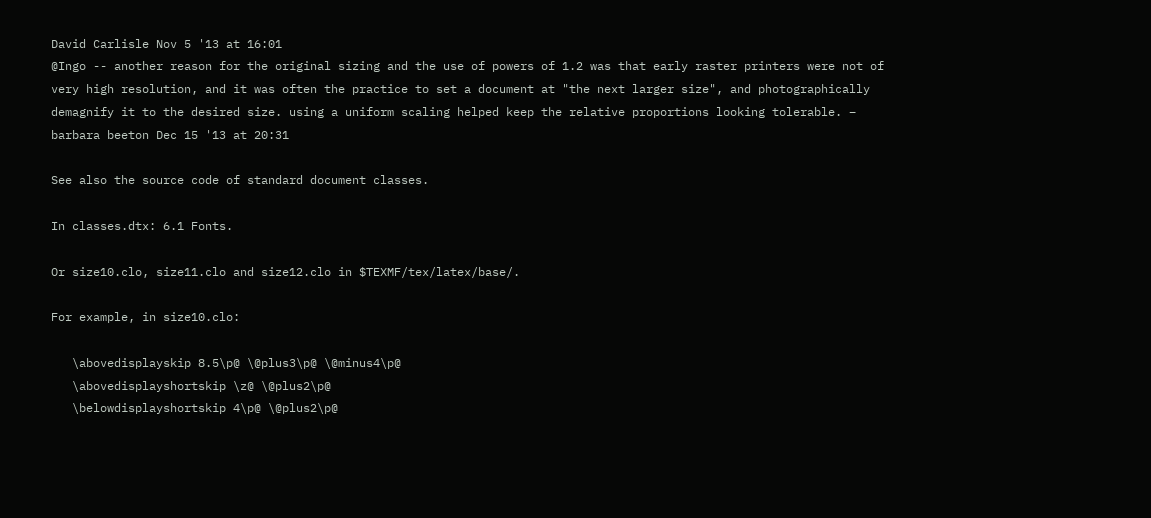David Carlisle Nov 5 '13 at 16:01
@Ingo -- another reason for the original sizing and the use of powers of 1.2 was that early raster printers were not of very high resolution, and it was often the practice to set a document at "the next larger size", and photographically demagnify it to the desired size. using a uniform scaling helped keep the relative proportions looking tolerable. – barbara beeton Dec 15 '13 at 20:31

See also the source code of standard document classes.

In classes.dtx: 6.1 Fonts.

Or size10.clo, size11.clo and size12.clo in $TEXMF/tex/latex/base/.

For example, in size10.clo:

   \abovedisplayskip 8.5\p@ \@plus3\p@ \@minus4\p@
   \abovedisplayshortskip \z@ \@plus2\p@
   \belowdisplayshortskip 4\p@ \@plus2\p@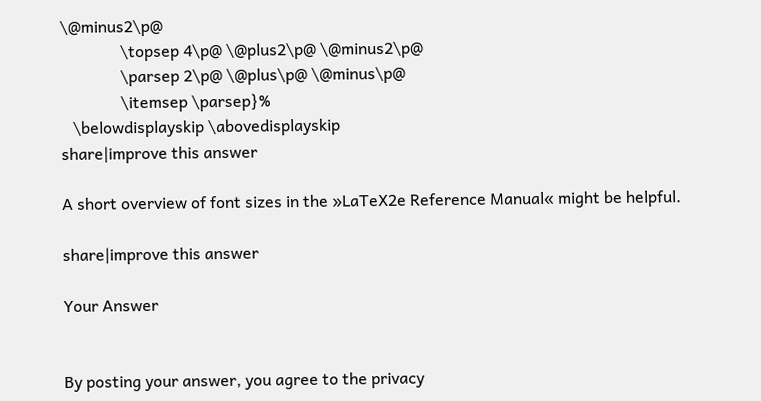\@minus2\p@
               \topsep 4\p@ \@plus2\p@ \@minus2\p@
               \parsep 2\p@ \@plus\p@ \@minus\p@
               \itemsep \parsep}%
   \belowdisplayskip \abovedisplayskip
share|improve this answer

A short overview of font sizes in the »LaTeX2e Reference Manual« might be helpful.

share|improve this answer

Your Answer


By posting your answer, you agree to the privacy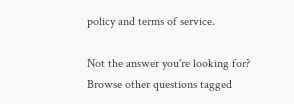policy and terms of service.

Not the answer you're looking for? Browse other questions tagged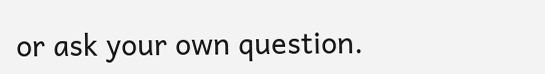or ask your own question.